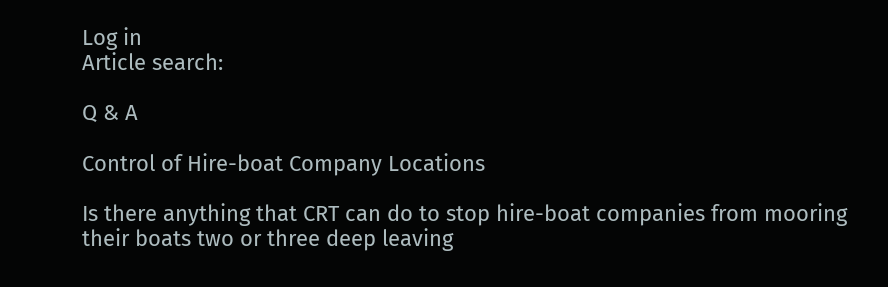Log in
Article search:

Q & A

Control of Hire-boat Company Locations

Is there anything that CRT can do to stop hire-boat companies from mooring their boats two or three deep leaving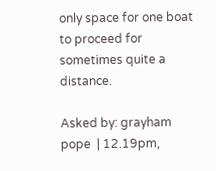only space for one boat to proceed for sometimes quite a distance.

Asked by: grayham pope  | 12.19pm,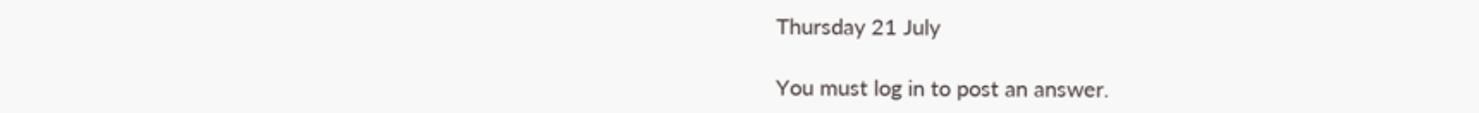Thursday 21 July

You must log in to post an answer.